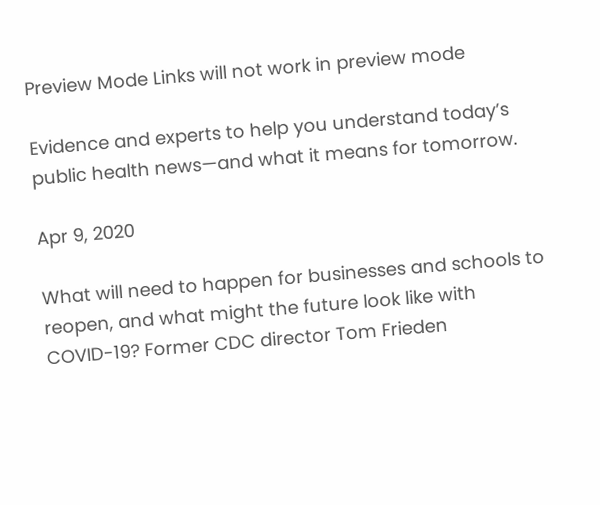Preview Mode Links will not work in preview mode

Evidence and experts to help you understand today’s public health news—and what it means for tomorrow.

Apr 9, 2020

What will need to happen for businesses and schools to reopen, and what might the future look like with COVID-19? Former CDC director Tom Frieden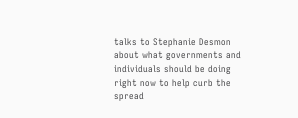talks to Stephanie Desmon about what governments and individuals should be doing right now to help curb the spread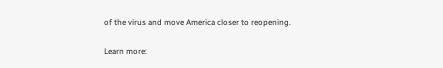of the virus and move America closer to reopening.

Learn more: